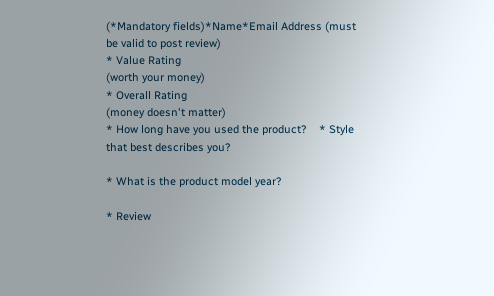(*Mandatory fields)*Name*Email Address (must be valid to post review)
* Value Rating
(worth your money)
* Overall Rating
(money doesn't matter)
* How long have you used the product?    * Style that best describes you?

* What is the product model year?

* Review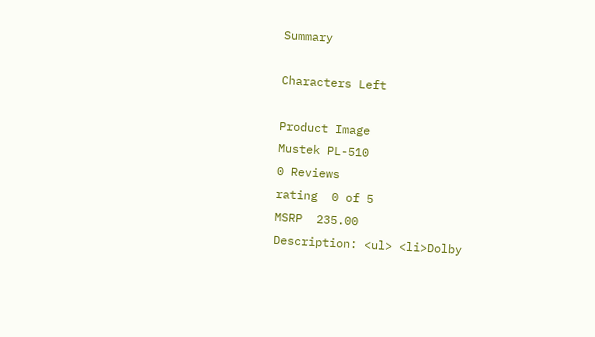Summary

Characters Left

Product Image
Mustek PL-510
0 Reviews
rating  0 of 5
MSRP  235.00
Description: <ul> <li>Dolby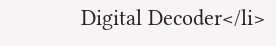Digital Decoder</li>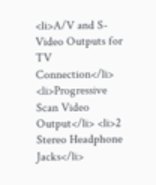<li>A/V and S-Video Outputs for TV Connection</li> <li>Progressive Scan Video Output</li> <li>2 Stereo Headphone Jacks</li>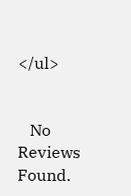</ul>


   No Reviews Found.